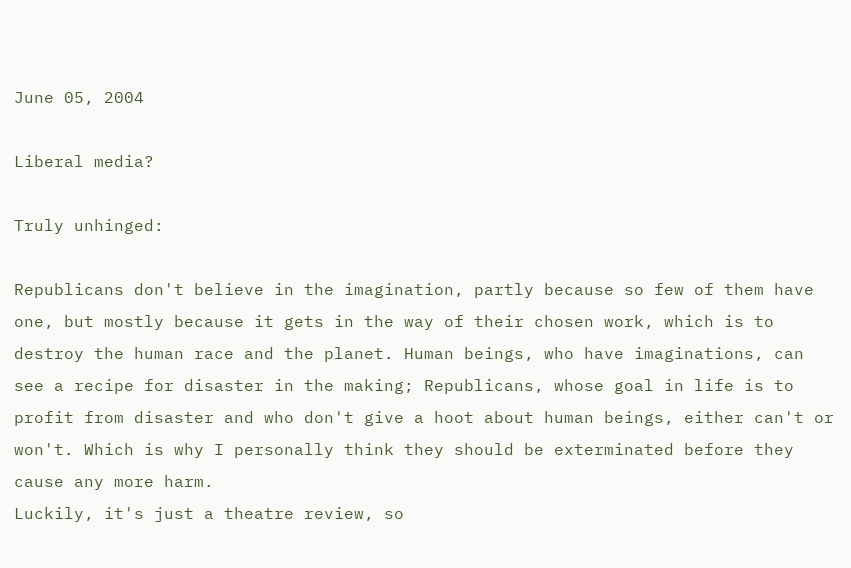June 05, 2004

Liberal media?

Truly unhinged:

Republicans don't believe in the imagination, partly because so few of them have one, but mostly because it gets in the way of their chosen work, which is to destroy the human race and the planet. Human beings, who have imaginations, can see a recipe for disaster in the making; Republicans, whose goal in life is to profit from disaster and who don't give a hoot about human beings, either can't or won't. Which is why I personally think they should be exterminated before they cause any more harm.
Luckily, it's just a theatre review, so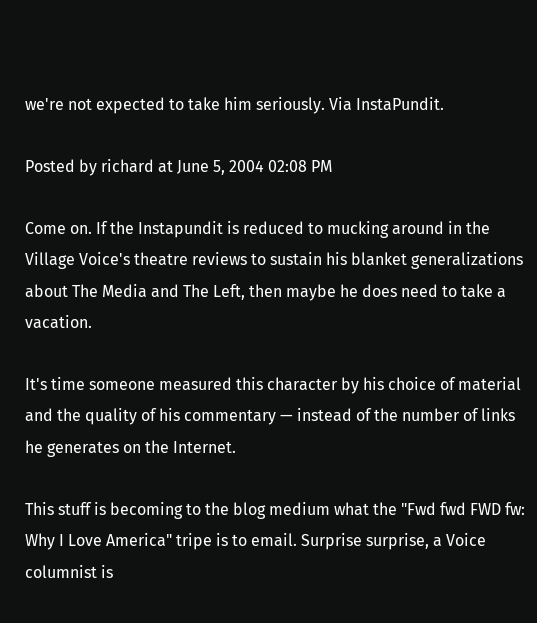we're not expected to take him seriously. Via InstaPundit.

Posted by richard at June 5, 2004 02:08 PM

Come on. If the Instapundit is reduced to mucking around in the Village Voice's theatre reviews to sustain his blanket generalizations about The Media and The Left, then maybe he does need to take a vacation.

It's time someone measured this character by his choice of material and the quality of his commentary — instead of the number of links he generates on the Internet.

This stuff is becoming to the blog medium what the "Fwd fwd FWD fw: Why I Love America" tripe is to email. Surprise surprise, a Voice columnist is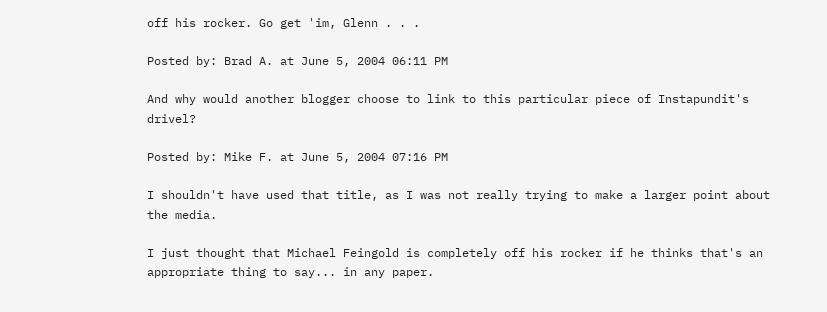off his rocker. Go get 'im, Glenn . . .

Posted by: Brad A. at June 5, 2004 06:11 PM

And why would another blogger choose to link to this particular piece of Instapundit's drivel?

Posted by: Mike F. at June 5, 2004 07:16 PM

I shouldn't have used that title, as I was not really trying to make a larger point about the media.

I just thought that Michael Feingold is completely off his rocker if he thinks that's an appropriate thing to say... in any paper.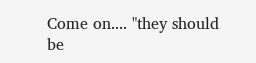Come on.... "they should be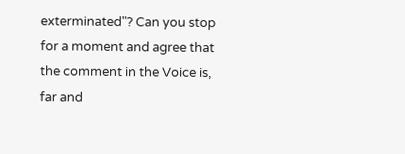exterminated"? Can you stop for a moment and agree that the comment in the Voice is, far and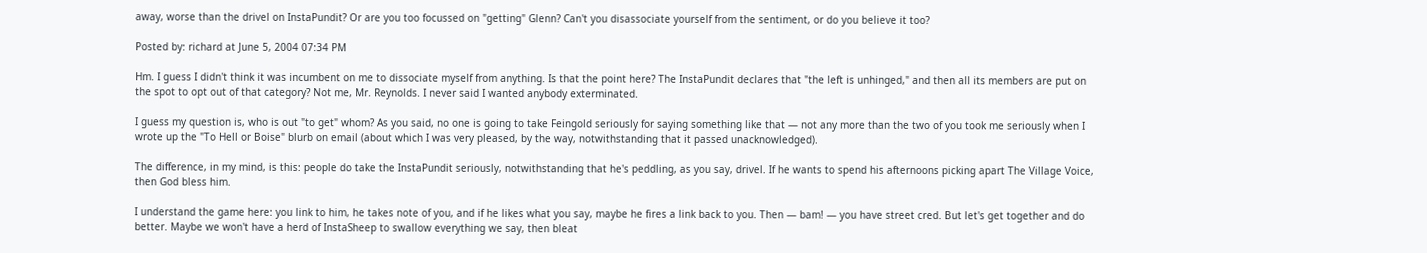away, worse than the drivel on InstaPundit? Or are you too focussed on "getting" Glenn? Can't you disassociate yourself from the sentiment, or do you believe it too?

Posted by: richard at June 5, 2004 07:34 PM

Hm. I guess I didn't think it was incumbent on me to dissociate myself from anything. Is that the point here? The InstaPundit declares that "the left is unhinged," and then all its members are put on the spot to opt out of that category? Not me, Mr. Reynolds. I never said I wanted anybody exterminated.

I guess my question is, who is out "to get" whom? As you said, no one is going to take Feingold seriously for saying something like that — not any more than the two of you took me seriously when I wrote up the "To Hell or Boise" blurb on email (about which I was very pleased, by the way, notwithstanding that it passed unacknowledged).

The difference, in my mind, is this: people do take the InstaPundit seriously, notwithstanding that he's peddling, as you say, drivel. If he wants to spend his afternoons picking apart The Village Voice, then God bless him.

I understand the game here: you link to him, he takes note of you, and if he likes what you say, maybe he fires a link back to you. Then — bam! — you have street cred. But let's get together and do better. Maybe we won't have a herd of InstaSheep to swallow everything we say, then bleat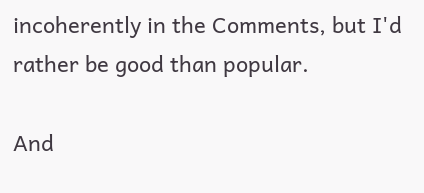incoherently in the Comments, but I'd rather be good than popular.

And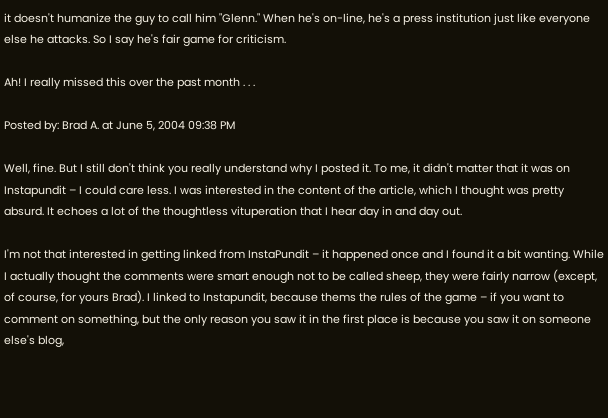it doesn't humanize the guy to call him "Glenn." When he's on-line, he's a press institution just like everyone else he attacks. So I say he's fair game for criticism.

Ah! I really missed this over the past month . . .

Posted by: Brad A. at June 5, 2004 09:38 PM

Well, fine. But I still don't think you really understand why I posted it. To me, it didn't matter that it was on Instapundit – I could care less. I was interested in the content of the article, which I thought was pretty absurd. It echoes a lot of the thoughtless vituperation that I hear day in and day out.

I'm not that interested in getting linked from InstaPundit – it happened once and I found it a bit wanting. While I actually thought the comments were smart enough not to be called sheep, they were fairly narrow (except, of course, for yours Brad). I linked to Instapundit, because thems the rules of the game – if you want to comment on something, but the only reason you saw it in the first place is because you saw it on someone else's blog,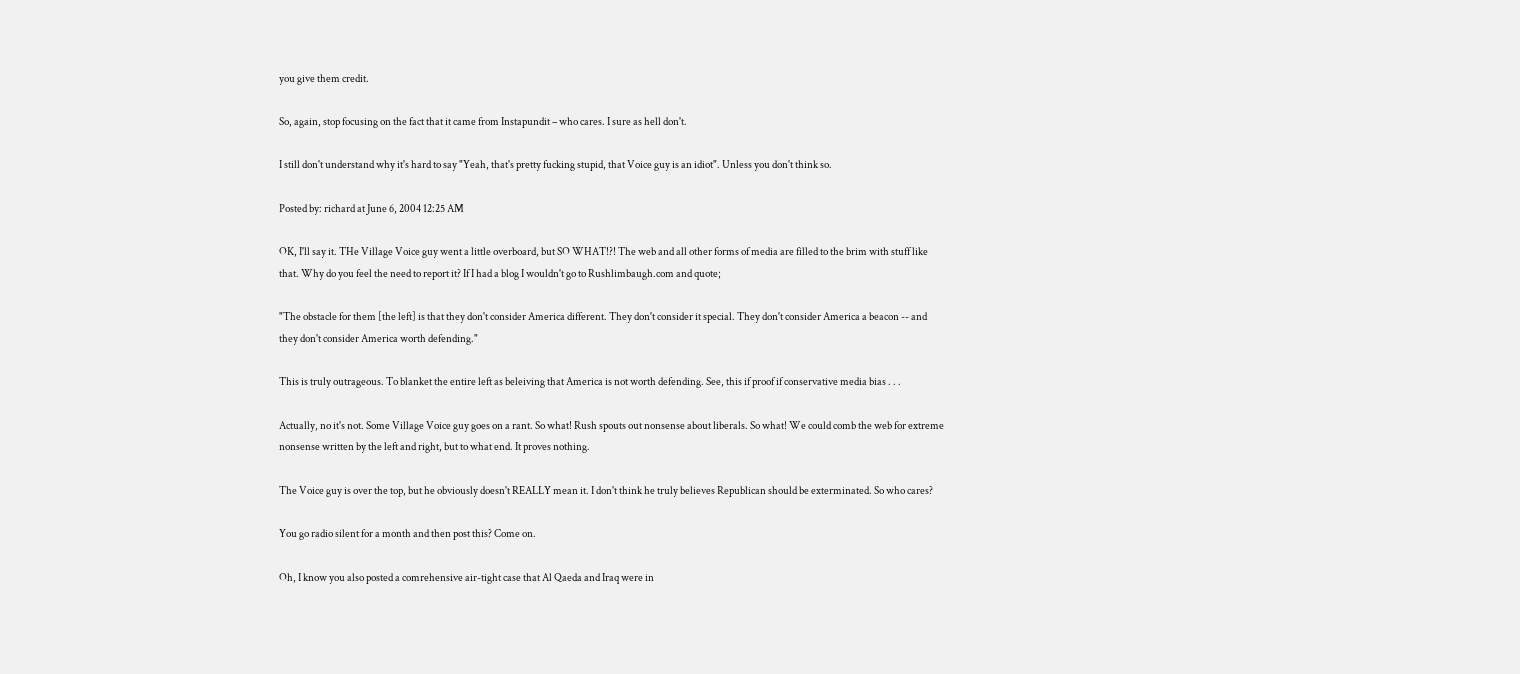you give them credit.

So, again, stop focusing on the fact that it came from Instapundit – who cares. I sure as hell don't.

I still don't understand why it's hard to say "Yeah, that's pretty fucking stupid, that Voice guy is an idiot". Unless you don't think so.

Posted by: richard at June 6, 2004 12:25 AM

OK, I'll say it. THe Village Voice guy went a little overboard, but SO WHAT!?! The web and all other forms of media are filled to the brim with stuff like that. Why do you feel the need to report it? If I had a blog I wouldn't go to Rushlimbaugh.com and quote;

"The obstacle for them [the left] is that they don't consider America different. They don't consider it special. They don't consider America a beacon -- and they don't consider America worth defending."

This is truly outrageous. To blanket the entire left as beleiving that America is not worth defending. See, this if proof if conservative media bias . . .

Actually, no it's not. Some Village Voice guy goes on a rant. So what! Rush spouts out nonsense about liberals. So what! We could comb the web for extreme nonsense written by the left and right, but to what end. It proves nothing.

The Voice guy is over the top, but he obviously doesn't REALLY mean it. I don't think he truly believes Republican should be exterminated. So who cares?

You go radio silent for a month and then post this? Come on.

Oh, I know you also posted a comrehensive air-tight case that Al Qaeda and Iraq were in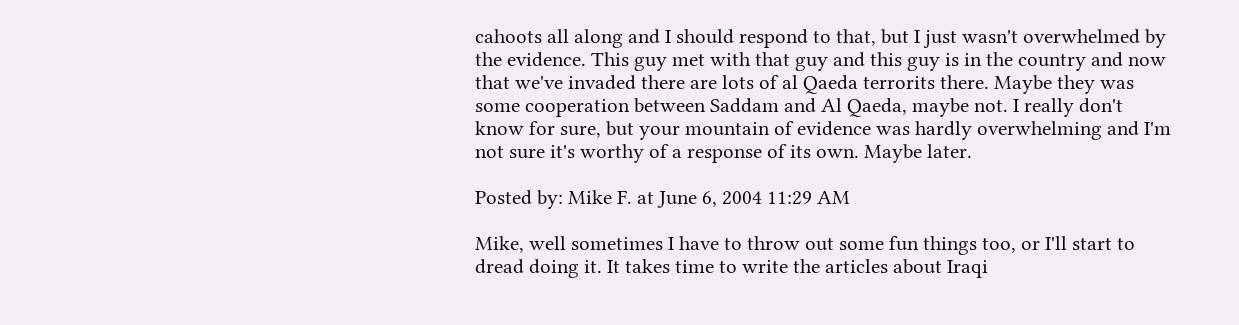cahoots all along and I should respond to that, but I just wasn't overwhelmed by the evidence. This guy met with that guy and this guy is in the country and now that we've invaded there are lots of al Qaeda terrorits there. Maybe they was some cooperation between Saddam and Al Qaeda, maybe not. I really don't know for sure, but your mountain of evidence was hardly overwhelming and I'm not sure it's worthy of a response of its own. Maybe later.

Posted by: Mike F. at June 6, 2004 11:29 AM

Mike, well sometimes I have to throw out some fun things too, or I'll start to dread doing it. It takes time to write the articles about Iraqi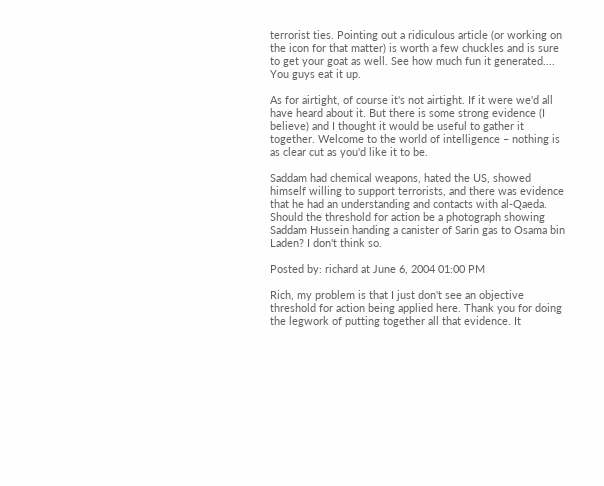terrorist ties. Pointing out a ridiculous article (or working on the icon for that matter) is worth a few chuckles and is sure to get your goat as well. See how much fun it generated.... You guys eat it up.

As for airtight, of course it's not airtight. If it were we'd all have heard about it. But there is some strong evidence (I believe) and I thought it would be useful to gather it together. Welcome to the world of intelligence – nothing is as clear cut as you'd like it to be.

Saddam had chemical weapons, hated the US, showed himself willing to support terrorists, and there was evidence that he had an understanding and contacts with al-Qaeda. Should the threshold for action be a photograph showing Saddam Hussein handing a canister of Sarin gas to Osama bin Laden? I don't think so.

Posted by: richard at June 6, 2004 01:00 PM

Rich, my problem is that I just don't see an objective threshold for action being applied here. Thank you for doing the legwork of putting together all that evidence. It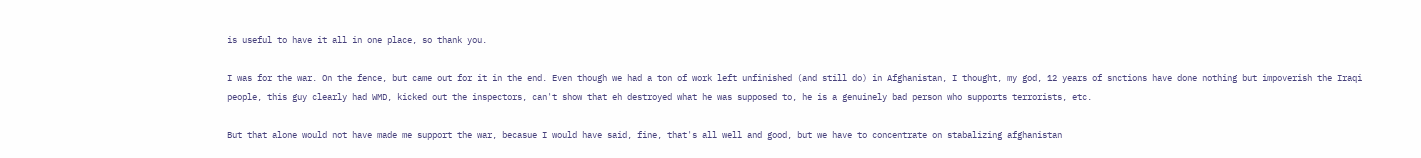is useful to have it all in one place, so thank you.

I was for the war. On the fence, but came out for it in the end. Even though we had a ton of work left unfinished (and still do) in Afghanistan, I thought, my god, 12 years of snctions have done nothing but impoverish the Iraqi people, this guy clearly had WMD, kicked out the inspectors, can't show that eh destroyed what he was supposed to, he is a genuinely bad person who supports terrorists, etc.

But that alone would not have made me support the war, becasue I would have said, fine, that's all well and good, but we have to concentrate on stabalizing afghanistan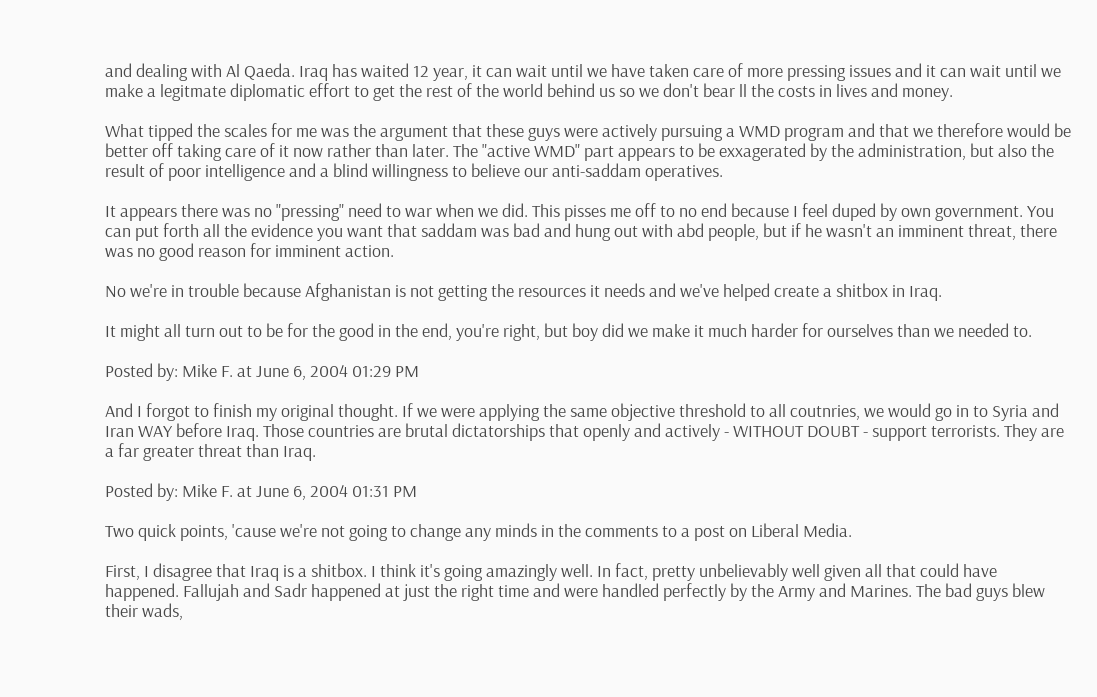and dealing with Al Qaeda. Iraq has waited 12 year, it can wait until we have taken care of more pressing issues and it can wait until we make a legitmate diplomatic effort to get the rest of the world behind us so we don't bear ll the costs in lives and money.

What tipped the scales for me was the argument that these guys were actively pursuing a WMD program and that we therefore would be better off taking care of it now rather than later. The "active WMD" part appears to be exxagerated by the administration, but also the result of poor intelligence and a blind willingness to believe our anti-saddam operatives.

It appears there was no "pressing" need to war when we did. This pisses me off to no end because I feel duped by own government. You can put forth all the evidence you want that saddam was bad and hung out with abd people, but if he wasn't an imminent threat, there was no good reason for imminent action.

No we're in trouble because Afghanistan is not getting the resources it needs and we've helped create a shitbox in Iraq.

It might all turn out to be for the good in the end, you're right, but boy did we make it much harder for ourselves than we needed to.

Posted by: Mike F. at June 6, 2004 01:29 PM

And I forgot to finish my original thought. If we were applying the same objective threshold to all coutnries, we would go in to Syria and Iran WAY before Iraq. Those countries are brutal dictatorships that openly and actively - WITHOUT DOUBT - support terrorists. They are a far greater threat than Iraq.

Posted by: Mike F. at June 6, 2004 01:31 PM

Two quick points, 'cause we're not going to change any minds in the comments to a post on Liberal Media.

First, I disagree that Iraq is a shitbox. I think it's going amazingly well. In fact, pretty unbelievably well given all that could have happened. Fallujah and Sadr happened at just the right time and were handled perfectly by the Army and Marines. The bad guys blew their wads,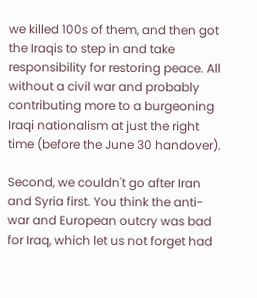we killed 100s of them, and then got the Iraqis to step in and take responsibility for restoring peace. All without a civil war and probably contributing more to a burgeoning Iraqi nationalism at just the right time (before the June 30 handover).

Second, we couldn't go after Iran and Syria first. You think the anti-war and European outcry was bad for Iraq, which let us not forget had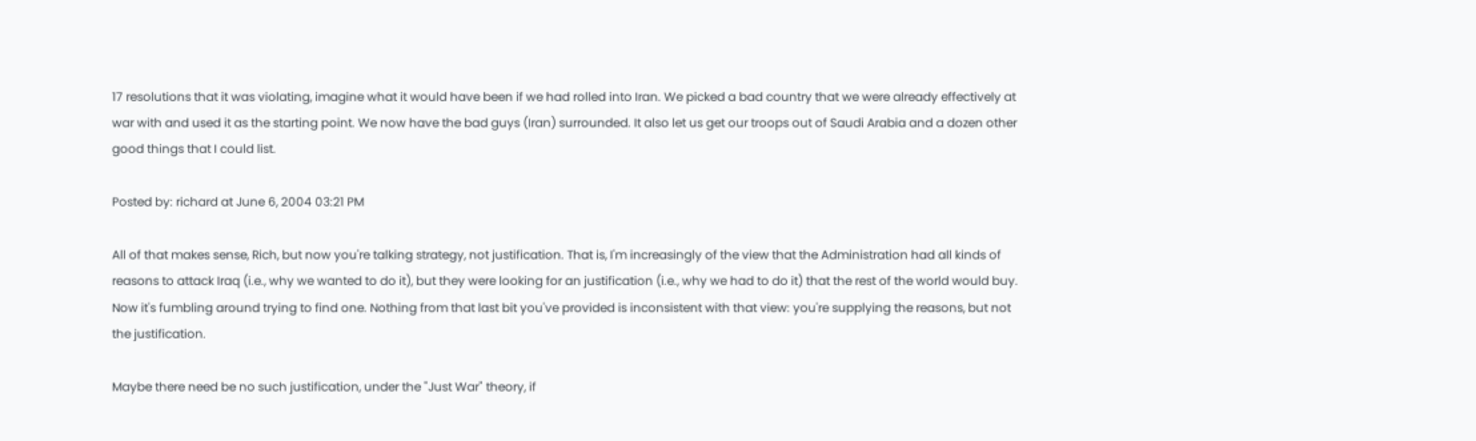17 resolutions that it was violating, imagine what it would have been if we had rolled into Iran. We picked a bad country that we were already effectively at war with and used it as the starting point. We now have the bad guys (Iran) surrounded. It also let us get our troops out of Saudi Arabia and a dozen other good things that I could list.

Posted by: richard at June 6, 2004 03:21 PM

All of that makes sense, Rich, but now you're talking strategy, not justification. That is, I'm increasingly of the view that the Administration had all kinds of reasons to attack Iraq (i.e., why we wanted to do it), but they were looking for an justification (i.e., why we had to do it) that the rest of the world would buy. Now it's fumbling around trying to find one. Nothing from that last bit you've provided is inconsistent with that view: you're supplying the reasons, but not the justification.

Maybe there need be no such justification, under the "Just War" theory, if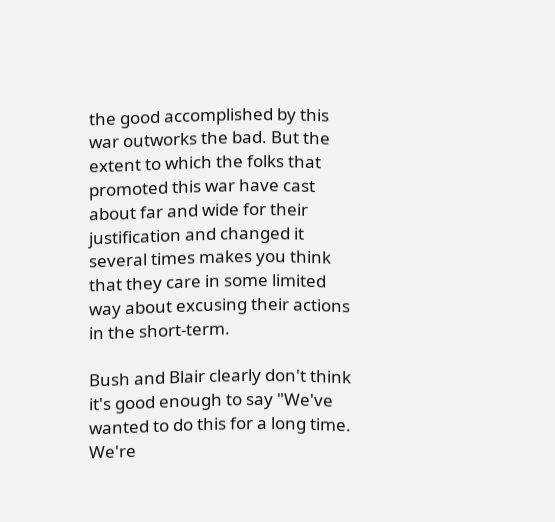the good accomplished by this war outworks the bad. But the extent to which the folks that promoted this war have cast about far and wide for their justification and changed it several times makes you think that they care in some limited way about excusing their actions in the short-term.

Bush and Blair clearly don't think it's good enough to say "We've wanted to do this for a long time. We're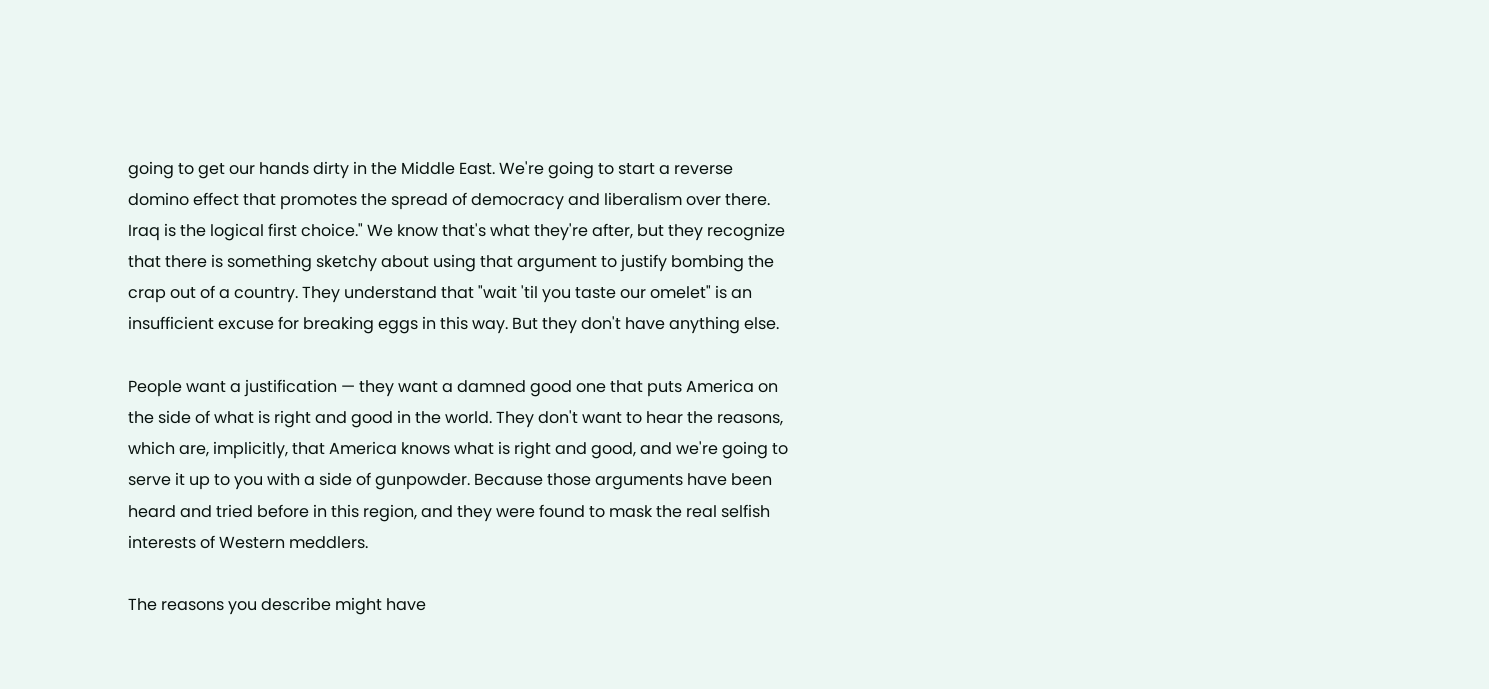going to get our hands dirty in the Middle East. We're going to start a reverse domino effect that promotes the spread of democracy and liberalism over there. Iraq is the logical first choice." We know that's what they're after, but they recognize that there is something sketchy about using that argument to justify bombing the crap out of a country. They understand that "wait 'til you taste our omelet" is an insufficient excuse for breaking eggs in this way. But they don't have anything else.

People want a justification — they want a damned good one that puts America on the side of what is right and good in the world. They don't want to hear the reasons, which are, implicitly, that America knows what is right and good, and we're going to serve it up to you with a side of gunpowder. Because those arguments have been heard and tried before in this region, and they were found to mask the real selfish interests of Western meddlers.

The reasons you describe might have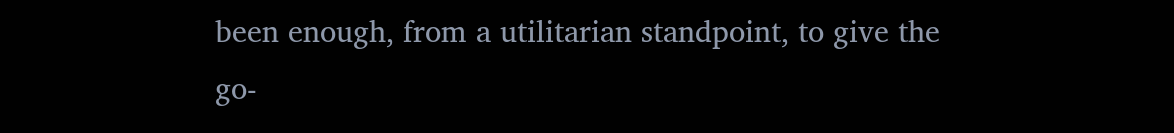been enough, from a utilitarian standpoint, to give the go-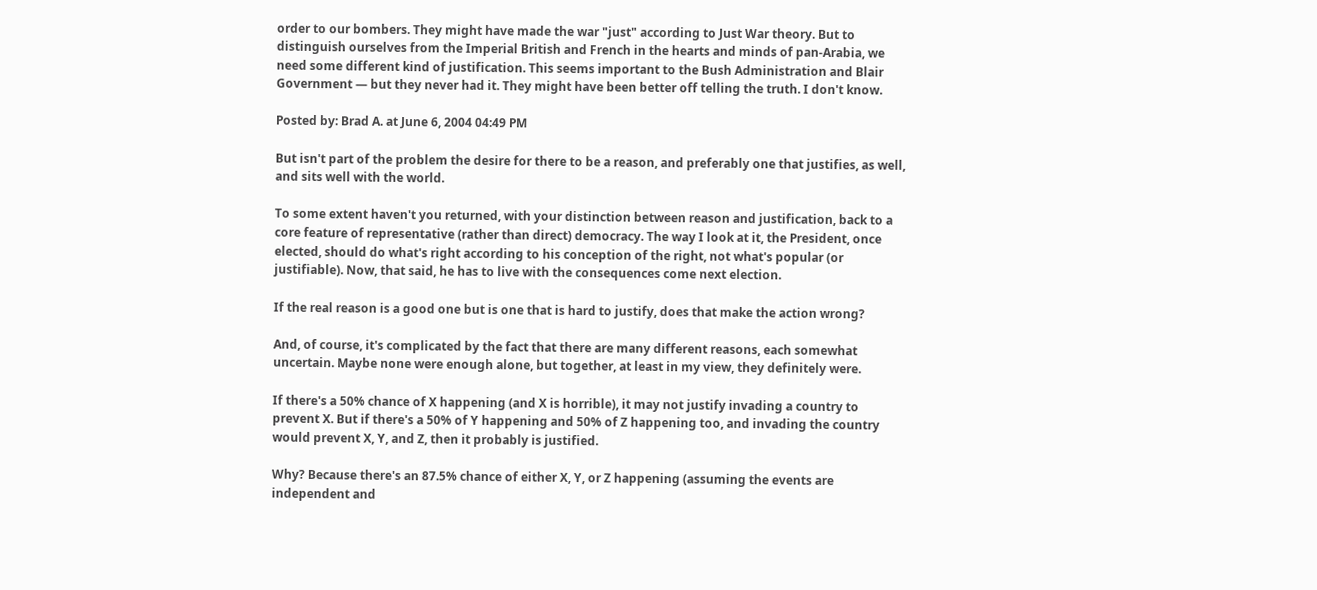order to our bombers. They might have made the war "just" according to Just War theory. But to distinguish ourselves from the Imperial British and French in the hearts and minds of pan-Arabia, we need some different kind of justification. This seems important to the Bush Administration and Blair Government — but they never had it. They might have been better off telling the truth. I don't know.

Posted by: Brad A. at June 6, 2004 04:49 PM

But isn't part of the problem the desire for there to be a reason, and preferably one that justifies, as well, and sits well with the world.

To some extent haven't you returned, with your distinction between reason and justification, back to a core feature of representative (rather than direct) democracy. The way I look at it, the President, once elected, should do what's right according to his conception of the right, not what's popular (or justifiable). Now, that said, he has to live with the consequences come next election.

If the real reason is a good one but is one that is hard to justify, does that make the action wrong?

And, of course, it's complicated by the fact that there are many different reasons, each somewhat uncertain. Maybe none were enough alone, but together, at least in my view, they definitely were.

If there's a 50% chance of X happening (and X is horrible), it may not justify invading a country to prevent X. But if there's a 50% of Y happening and 50% of Z happening too, and invading the country would prevent X, Y, and Z, then it probably is justified.

Why? Because there's an 87.5% chance of either X, Y, or Z happening (assuming the events are independent and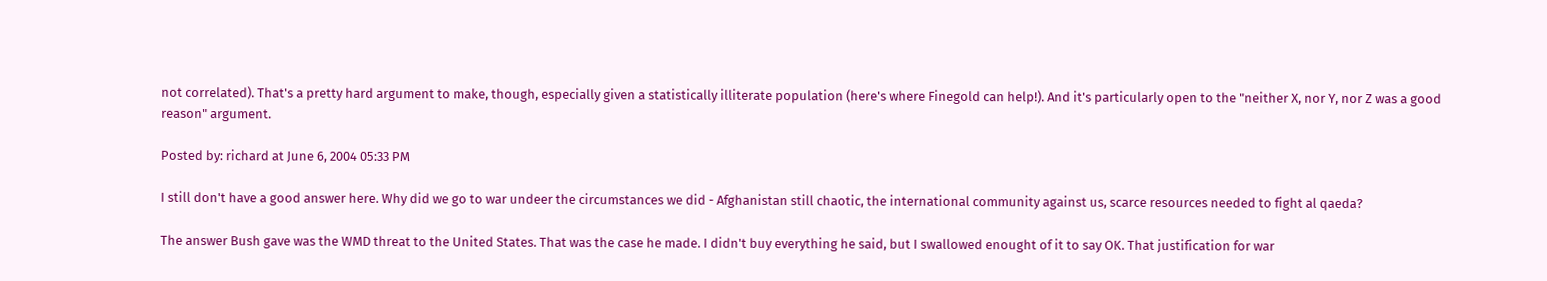not correlated). That's a pretty hard argument to make, though, especially given a statistically illiterate population (here's where Finegold can help!). And it's particularly open to the "neither X, nor Y, nor Z was a good reason" argument.

Posted by: richard at June 6, 2004 05:33 PM

I still don't have a good answer here. Why did we go to war undeer the circumstances we did - Afghanistan still chaotic, the international community against us, scarce resources needed to fight al qaeda?

The answer Bush gave was the WMD threat to the United States. That was the case he made. I didn't buy everything he said, but I swallowed enought of it to say OK. That justification for war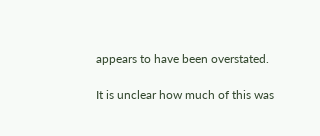appears to have been overstated.

It is unclear how much of this was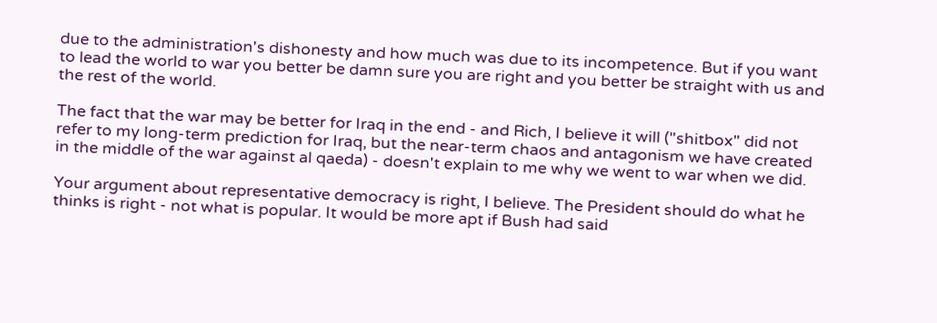due to the administration's dishonesty and how much was due to its incompetence. But if you want to lead the world to war you better be damn sure you are right and you better be straight with us and the rest of the world.

The fact that the war may be better for Iraq in the end - and Rich, I believe it will ("shitbox" did not refer to my long-term prediction for Iraq, but the near-term chaos and antagonism we have created in the middle of the war against al qaeda) - doesn't explain to me why we went to war when we did.

Your argument about representative democracy is right, I believe. The President should do what he thinks is right - not what is popular. It would be more apt if Bush had said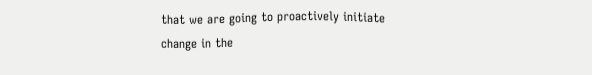that we are going to proactively initiate change in the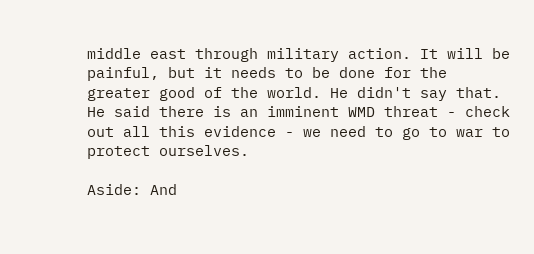middle east through military action. It will be painful, but it needs to be done for the greater good of the world. He didn't say that. He said there is an imminent WMD threat - check out all this evidence - we need to go to war to protect ourselves.

Aside: And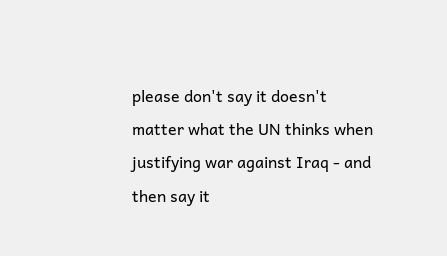please don't say it doesn't matter what the UN thinks when justifying war against Iraq - and then say it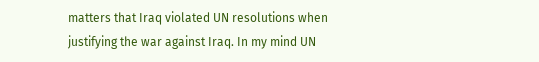matters that Iraq violated UN resolutions when justifying the war against Iraq. In my mind UN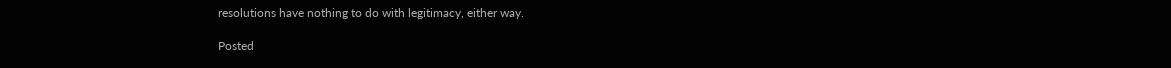resolutions have nothing to do with legitimacy, either way.

Posted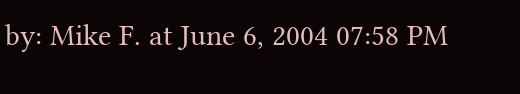by: Mike F. at June 6, 2004 07:58 PM